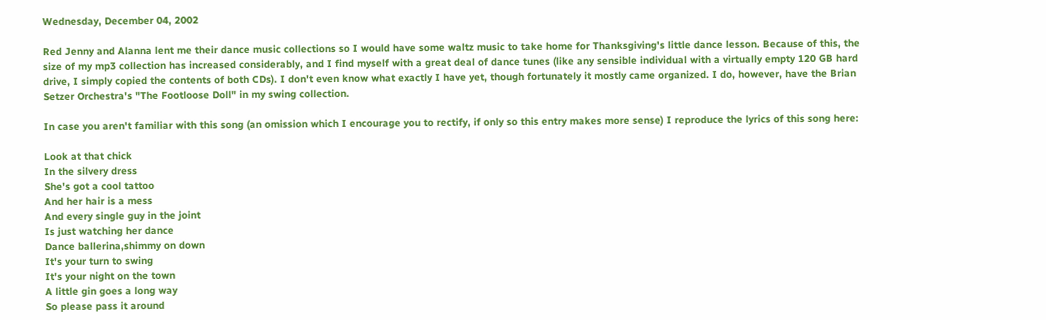Wednesday, December 04, 2002

Red Jenny and Alanna lent me their dance music collections so I would have some waltz music to take home for Thanksgiving's little dance lesson. Because of this, the size of my mp3 collection has increased considerably, and I find myself with a great deal of dance tunes (like any sensible individual with a virtually empty 120 GB hard drive, I simply copied the contents of both CDs). I don't even know what exactly I have yet, though fortunately it mostly came organized. I do, however, have the Brian Setzer Orchestra's "The Footloose Doll" in my swing collection.

In case you aren't familiar with this song (an omission which I encourage you to rectify, if only so this entry makes more sense) I reproduce the lyrics of this song here:

Look at that chick
In the silvery dress
She's got a cool tattoo
And her hair is a mess
And every single guy in the joint
Is just watching her dance
Dance ballerina,shimmy on down
It's your turn to swing
It's your night on the town
A little gin goes a long way
So please pass it around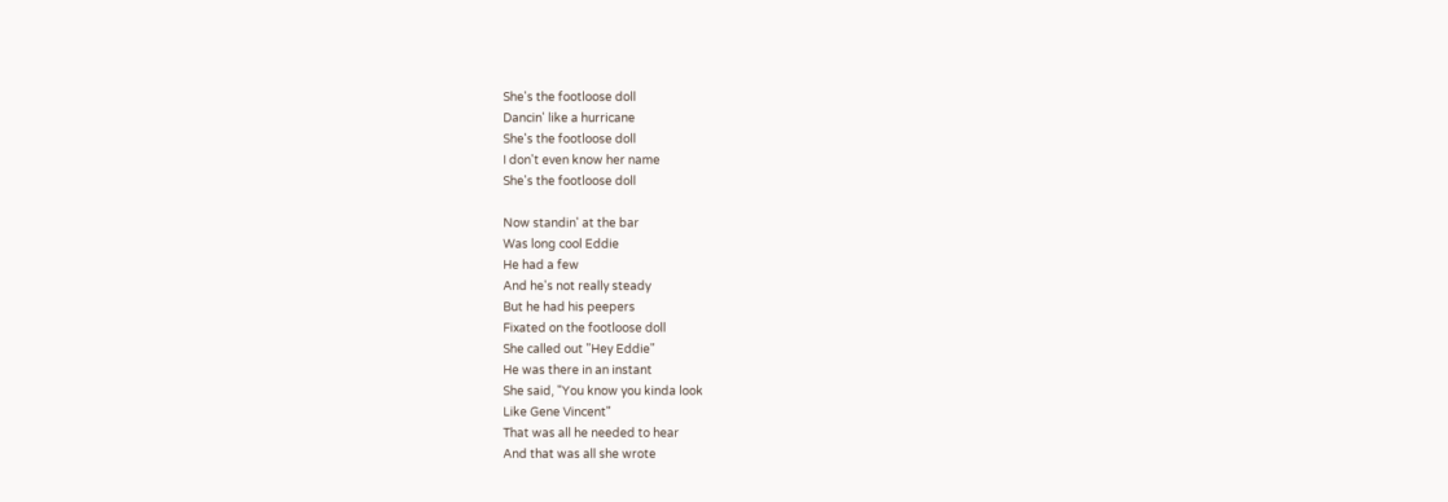She's the footloose doll
Dancin' like a hurricane
She's the footloose doll
I don't even know her name
She's the footloose doll

Now standin' at the bar
Was long cool Eddie
He had a few
And he's not really steady
But he had his peepers
Fixated on the footloose doll
She called out "Hey Eddie"
He was there in an instant
She said, "You know you kinda look
Like Gene Vincent"
That was all he needed to hear
And that was all she wrote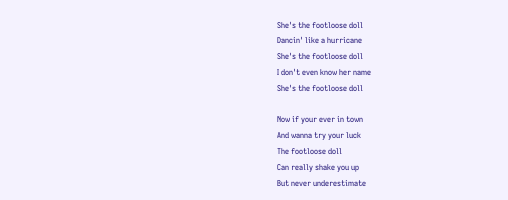She's the footloose doll
Dancin' like a hurricane
She's the footloose doll
I don't even know her name
She's the footloose doll

Now if your ever in town
And wanna try your luck
The footloose doll
Can really shake you up
But never underestimate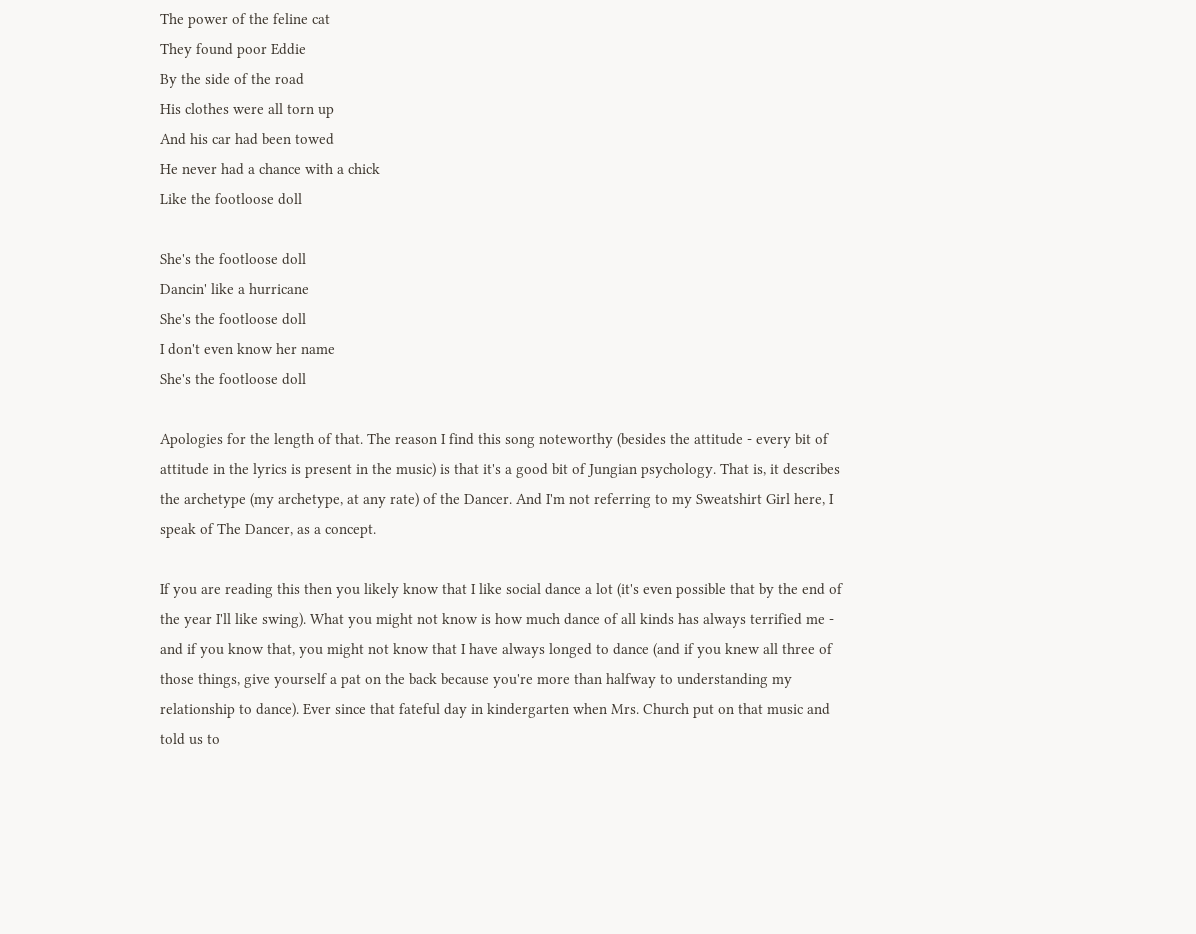The power of the feline cat
They found poor Eddie
By the side of the road
His clothes were all torn up
And his car had been towed
He never had a chance with a chick
Like the footloose doll

She's the footloose doll
Dancin' like a hurricane
She's the footloose doll
I don't even know her name
She's the footloose doll

Apologies for the length of that. The reason I find this song noteworthy (besides the attitude - every bit of attitude in the lyrics is present in the music) is that it's a good bit of Jungian psychology. That is, it describes the archetype (my archetype, at any rate) of the Dancer. And I'm not referring to my Sweatshirt Girl here, I speak of The Dancer, as a concept.

If you are reading this then you likely know that I like social dance a lot (it's even possible that by the end of the year I'll like swing). What you might not know is how much dance of all kinds has always terrified me - and if you know that, you might not know that I have always longed to dance (and if you knew all three of those things, give yourself a pat on the back because you're more than halfway to understanding my relationship to dance). Ever since that fateful day in kindergarten when Mrs. Church put on that music and told us to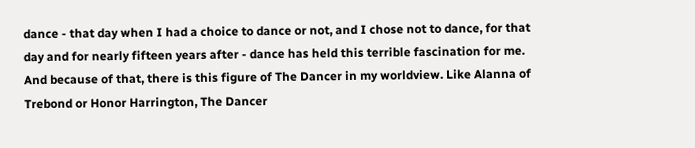dance - that day when I had a choice to dance or not, and I chose not to dance, for that day and for nearly fifteen years after - dance has held this terrible fascination for me. And because of that, there is this figure of The Dancer in my worldview. Like Alanna of Trebond or Honor Harrington, The Dancer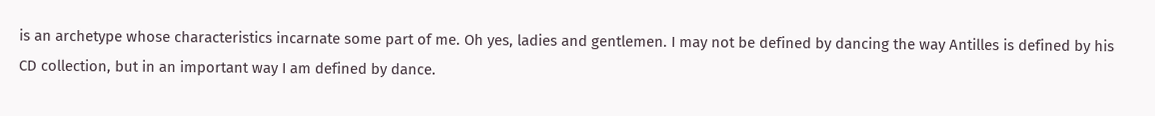is an archetype whose characteristics incarnate some part of me. Oh yes, ladies and gentlemen. I may not be defined by dancing the way Antilles is defined by his CD collection, but in an important way I am defined by dance.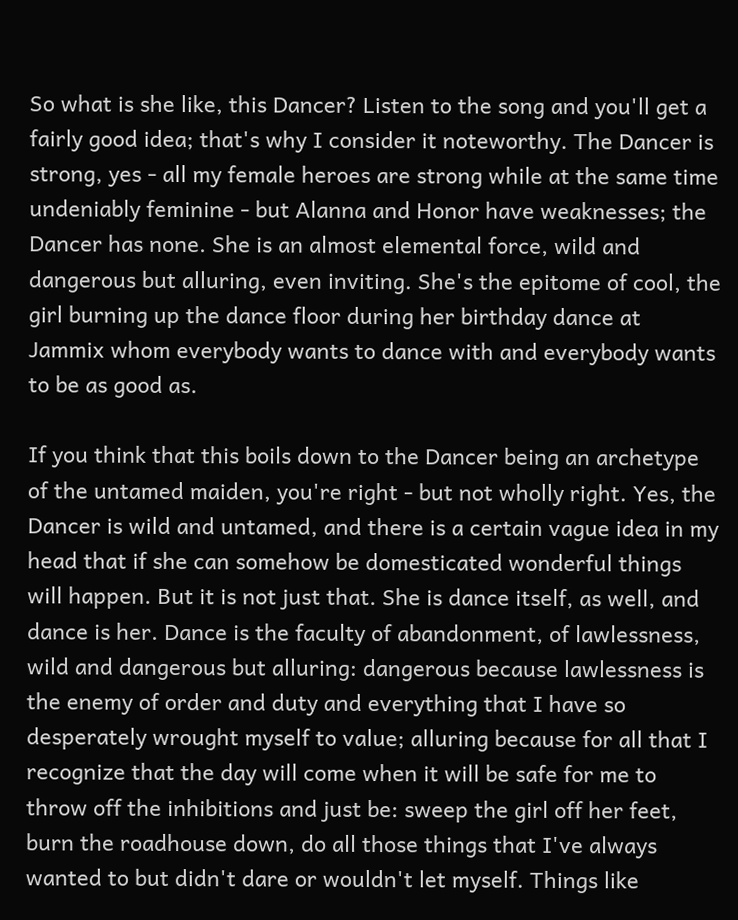So what is she like, this Dancer? Listen to the song and you'll get a fairly good idea; that's why I consider it noteworthy. The Dancer is strong, yes - all my female heroes are strong while at the same time undeniably feminine - but Alanna and Honor have weaknesses; the Dancer has none. She is an almost elemental force, wild and dangerous but alluring, even inviting. She's the epitome of cool, the girl burning up the dance floor during her birthday dance at Jammix whom everybody wants to dance with and everybody wants to be as good as.

If you think that this boils down to the Dancer being an archetype of the untamed maiden, you're right - but not wholly right. Yes, the Dancer is wild and untamed, and there is a certain vague idea in my head that if she can somehow be domesticated wonderful things will happen. But it is not just that. She is dance itself, as well, and dance is her. Dance is the faculty of abandonment, of lawlessness, wild and dangerous but alluring: dangerous because lawlessness is the enemy of order and duty and everything that I have so desperately wrought myself to value; alluring because for all that I recognize that the day will come when it will be safe for me to throw off the inhibitions and just be: sweep the girl off her feet, burn the roadhouse down, do all those things that I've always wanted to but didn't dare or wouldn't let myself. Things like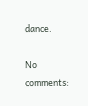dance.

No comments: